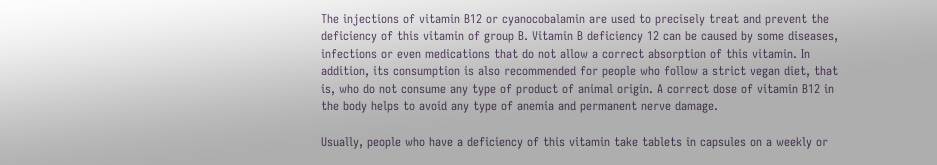The injections of vitamin B12 or cyanocobalamin are used to precisely treat and prevent the deficiency of this vitamin of group B. Vitamin B deficiency 12 can be caused by some diseases, infections or even medications that do not allow a correct absorption of this vitamin. In addition, its consumption is also recommended for people who follow a strict vegan diet, that is, who do not consume any type of product of animal origin. A correct dose of vitamin B12 in the body helps to avoid any type of anemia and permanent nerve damage.

Usually, people who have a deficiency of this vitamin take tablets in capsules on a weekly or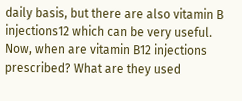daily basis, but there are also vitamin B injections12 which can be very useful. Now, when are vitamin B12 injections prescribed? What are they used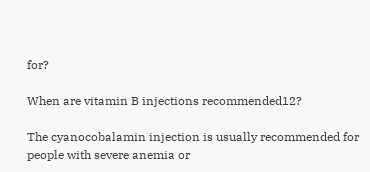for?

When are vitamin B injections recommended12?

The cyanocobalamin injection is usually recommended for people with severe anemia or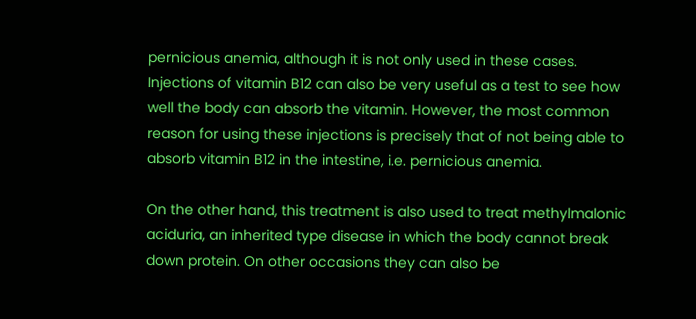pernicious anemia, although it is not only used in these cases. Injections of vitamin B12 can also be very useful as a test to see how well the body can absorb the vitamin. However, the most common reason for using these injections is precisely that of not being able to absorb vitamin B12 in the intestine, i.e. pernicious anemia.

On the other hand, this treatment is also used to treat methylmalonic aciduria, an inherited type disease in which the body cannot break down protein. On other occasions they can also be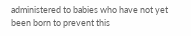administered to babies who have not yet been born to prevent this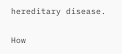hereditary disease.

How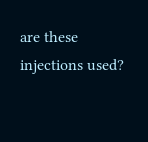are these injections used?